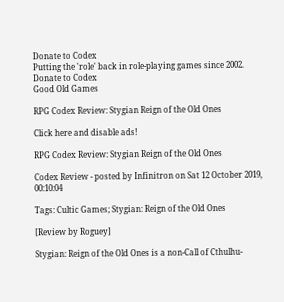Donate to Codex
Putting the 'role' back in role-playing games since 2002.
Donate to Codex
Good Old Games

RPG Codex Review: Stygian Reign of the Old Ones

Click here and disable ads!

RPG Codex Review: Stygian Reign of the Old Ones

Codex Review - posted by Infinitron on Sat 12 October 2019, 00:10:04

Tags: Cultic Games; Stygian: Reign of the Old Ones

[Review by Roguey]

Stygian: Reign of the Old Ones is a non-Call of Cthulhu-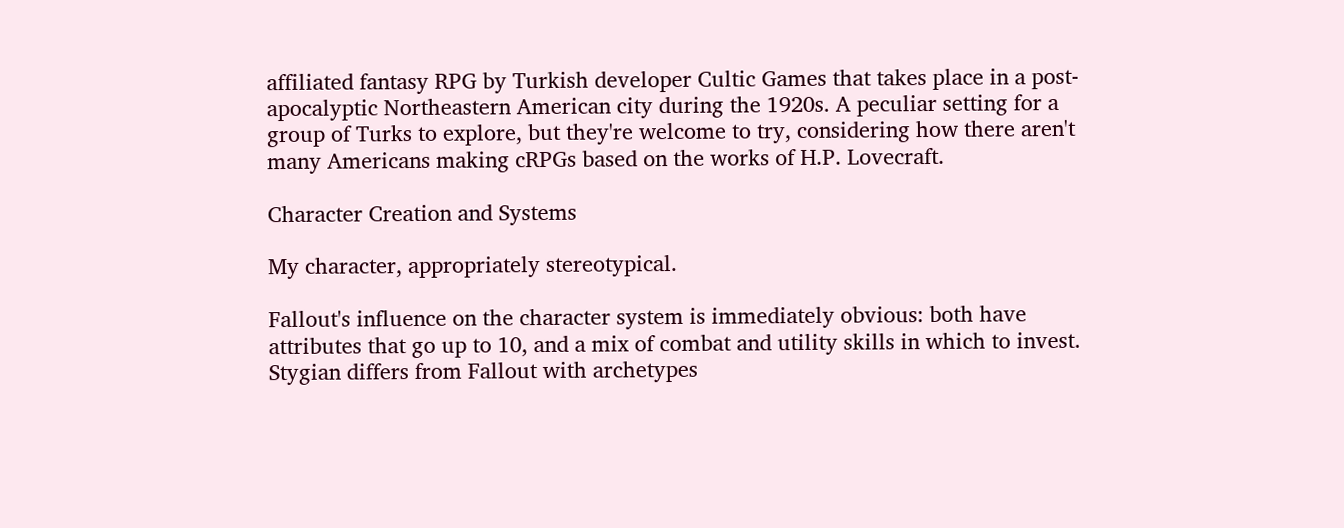affiliated fantasy RPG by Turkish developer Cultic Games that takes place in a post-apocalyptic Northeastern American city during the 1920s. A peculiar setting for a group of Turks to explore, but they're welcome to try, considering how there aren't many Americans making cRPGs based on the works of H.P. Lovecraft.

Character Creation and Systems

My character, appropriately stereotypical.

Fallout's influence on the character system is immediately obvious: both have attributes that go up to 10, and a mix of combat and utility skills in which to invest. Stygian differs from Fallout with archetypes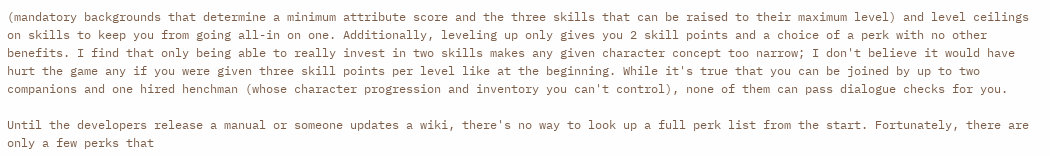(mandatory backgrounds that determine a minimum attribute score and the three skills that can be raised to their maximum level) and level ceilings on skills to keep you from going all-in on one. Additionally, leveling up only gives you 2 skill points and a choice of a perk with no other benefits. I find that only being able to really invest in two skills makes any given character concept too narrow; I don't believe it would have hurt the game any if you were given three skill points per level like at the beginning. While it's true that you can be joined by up to two companions and one hired henchman (whose character progression and inventory you can't control), none of them can pass dialogue checks for you.

Until the developers release a manual or someone updates a wiki, there's no way to look up a full perk list from the start. Fortunately, there are only a few perks that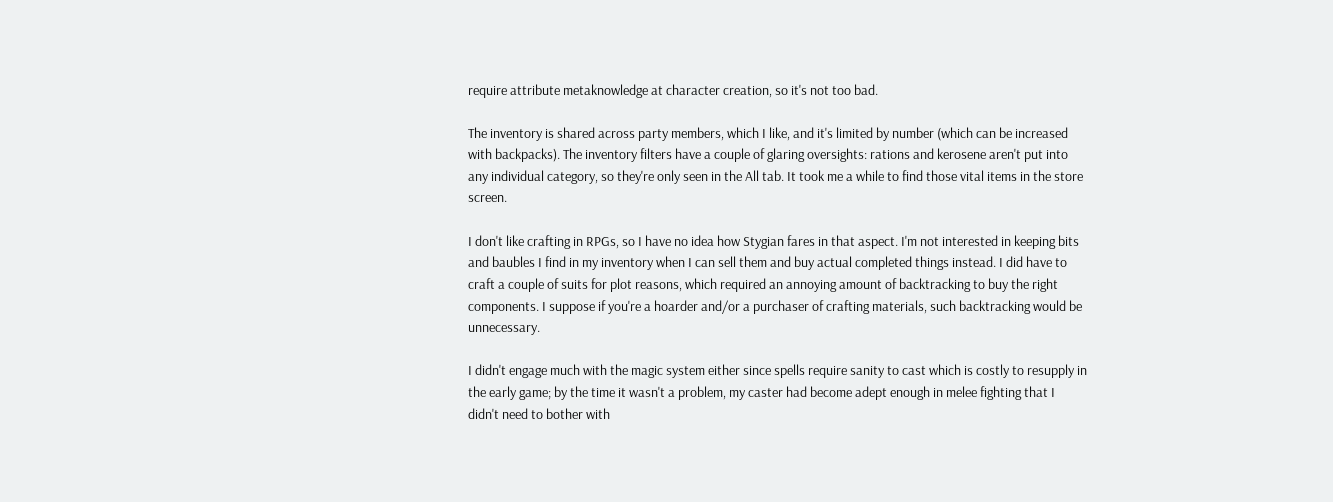require attribute metaknowledge at character creation, so it's not too bad.

The inventory is shared across party members, which I like, and it's limited by number (which can be increased with backpacks). The inventory filters have a couple of glaring oversights: rations and kerosene aren't put into any individual category, so they're only seen in the All tab. It took me a while to find those vital items in the store screen.

I don't like crafting in RPGs, so I have no idea how Stygian fares in that aspect. I'm not interested in keeping bits and baubles I find in my inventory when I can sell them and buy actual completed things instead. I did have to craft a couple of suits for plot reasons, which required an annoying amount of backtracking to buy the right components. I suppose if you're a hoarder and/or a purchaser of crafting materials, such backtracking would be unnecessary.

I didn't engage much with the magic system either since spells require sanity to cast which is costly to resupply in the early game; by the time it wasn't a problem, my caster had become adept enough in melee fighting that I didn't need to bother with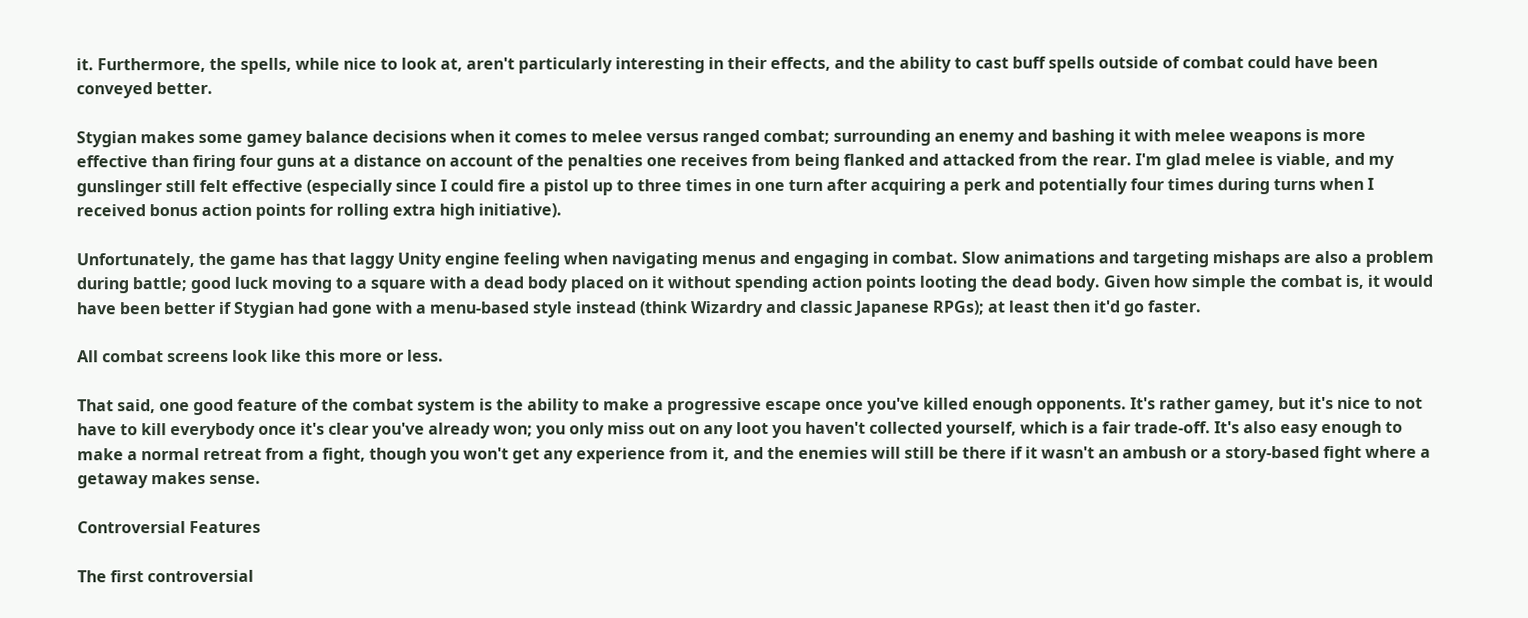it. Furthermore, the spells, while nice to look at, aren't particularly interesting in their effects, and the ability to cast buff spells outside of combat could have been conveyed better.

Stygian makes some gamey balance decisions when it comes to melee versus ranged combat; surrounding an enemy and bashing it with melee weapons is more effective than firing four guns at a distance on account of the penalties one receives from being flanked and attacked from the rear. I'm glad melee is viable, and my gunslinger still felt effective (especially since I could fire a pistol up to three times in one turn after acquiring a perk and potentially four times during turns when I received bonus action points for rolling extra high initiative).

Unfortunately, the game has that laggy Unity engine feeling when navigating menus and engaging in combat. Slow animations and targeting mishaps are also a problem during battle; good luck moving to a square with a dead body placed on it without spending action points looting the dead body. Given how simple the combat is, it would have been better if Stygian had gone with a menu-based style instead (think Wizardry and classic Japanese RPGs); at least then it'd go faster.

All combat screens look like this more or less.

That said, one good feature of the combat system is the ability to make a progressive escape once you've killed enough opponents. It's rather gamey, but it's nice to not have to kill everybody once it's clear you've already won; you only miss out on any loot you haven't collected yourself, which is a fair trade-off. It's also easy enough to make a normal retreat from a fight, though you won't get any experience from it, and the enemies will still be there if it wasn't an ambush or a story-based fight where a getaway makes sense.

Controversial Features

The first controversial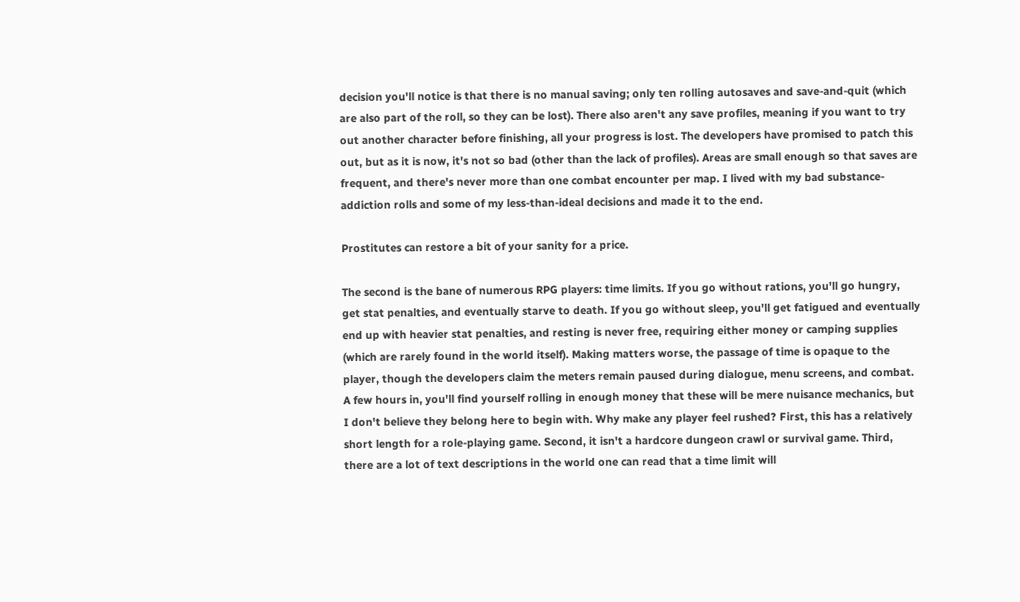decision you'll notice is that there is no manual saving; only ten rolling autosaves and save-and-quit (which are also part of the roll, so they can be lost). There also aren't any save profiles, meaning if you want to try out another character before finishing, all your progress is lost. The developers have promised to patch this out, but as it is now, it's not so bad (other than the lack of profiles). Areas are small enough so that saves are frequent, and there's never more than one combat encounter per map. I lived with my bad substance-addiction rolls and some of my less-than-ideal decisions and made it to the end.

Prostitutes can restore a bit of your sanity for a price.

The second is the bane of numerous RPG players: time limits. If you go without rations, you'll go hungry, get stat penalties, and eventually starve to death. If you go without sleep, you'll get fatigued and eventually end up with heavier stat penalties, and resting is never free, requiring either money or camping supplies (which are rarely found in the world itself). Making matters worse, the passage of time is opaque to the player, though the developers claim the meters remain paused during dialogue, menu screens, and combat. A few hours in, you'll find yourself rolling in enough money that these will be mere nuisance mechanics, but I don't believe they belong here to begin with. Why make any player feel rushed? First, this has a relatively short length for a role-playing game. Second, it isn't a hardcore dungeon crawl or survival game. Third, there are a lot of text descriptions in the world one can read that a time limit will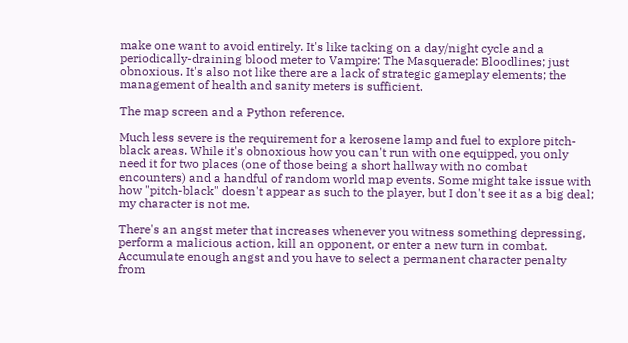make one want to avoid entirely. It's like tacking on a day/night cycle and a periodically-draining blood meter to Vampire: The Masquerade: Bloodlines; just obnoxious. It's also not like there are a lack of strategic gameplay elements; the management of health and sanity meters is sufficient.

The map screen and a Python reference.

Much less severe is the requirement for a kerosene lamp and fuel to explore pitch-black areas. While it's obnoxious how you can't run with one equipped, you only need it for two places (one of those being a short hallway with no combat encounters) and a handful of random world map events. Some might take issue with how "pitch-black" doesn't appear as such to the player, but I don't see it as a big deal; my character is not me.

There's an angst meter that increases whenever you witness something depressing, perform a malicious action, kill an opponent, or enter a new turn in combat. Accumulate enough angst and you have to select a permanent character penalty from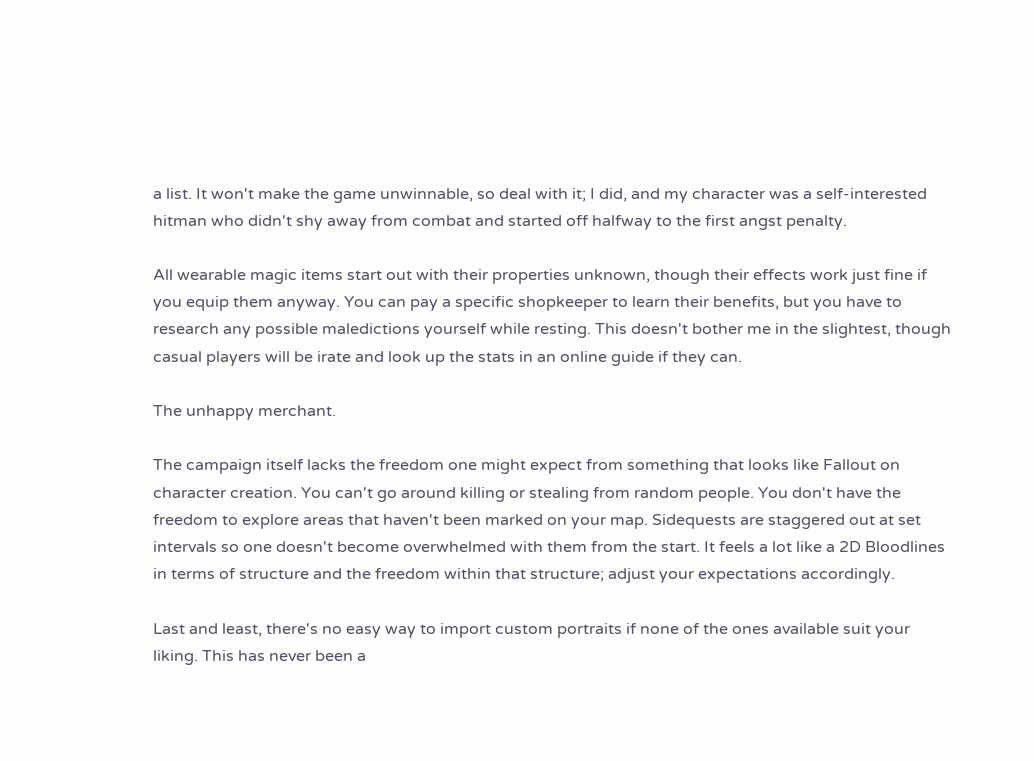a list. It won't make the game unwinnable, so deal with it; I did, and my character was a self-interested hitman who didn't shy away from combat and started off halfway to the first angst penalty.

All wearable magic items start out with their properties unknown, though their effects work just fine if you equip them anyway. You can pay a specific shopkeeper to learn their benefits, but you have to research any possible maledictions yourself while resting. This doesn't bother me in the slightest, though casual players will be irate and look up the stats in an online guide if they can.

The unhappy merchant.

The campaign itself lacks the freedom one might expect from something that looks like Fallout on character creation. You can't go around killing or stealing from random people. You don't have the freedom to explore areas that haven't been marked on your map. Sidequests are staggered out at set intervals so one doesn't become overwhelmed with them from the start. It feels a lot like a 2D Bloodlines in terms of structure and the freedom within that structure; adjust your expectations accordingly.

Last and least, there's no easy way to import custom portraits if none of the ones available suit your liking. This has never been a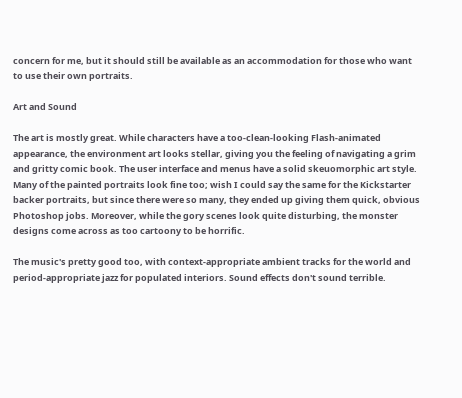concern for me, but it should still be available as an accommodation for those who want to use their own portraits.

Art and Sound

The art is mostly great. While characters have a too-clean-looking Flash-animated appearance, the environment art looks stellar, giving you the feeling of navigating a grim and gritty comic book. The user interface and menus have a solid skeuomorphic art style. Many of the painted portraits look fine too; wish I could say the same for the Kickstarter backer portraits, but since there were so many, they ended up giving them quick, obvious Photoshop jobs. Moreover, while the gory scenes look quite disturbing, the monster designs come across as too cartoony to be horrific.

The music's pretty good too, with context-appropriate ambient tracks for the world and period-appropriate jazz for populated interiors. Sound effects don't sound terrible.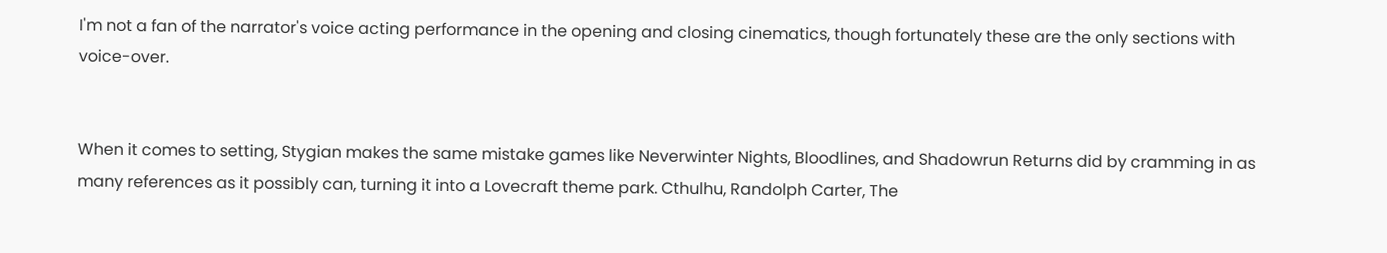I'm not a fan of the narrator's voice acting performance in the opening and closing cinematics, though fortunately these are the only sections with voice-over.


When it comes to setting, Stygian makes the same mistake games like Neverwinter Nights, Bloodlines, and Shadowrun Returns did by cramming in as many references as it possibly can, turning it into a Lovecraft theme park. Cthulhu, Randolph Carter, The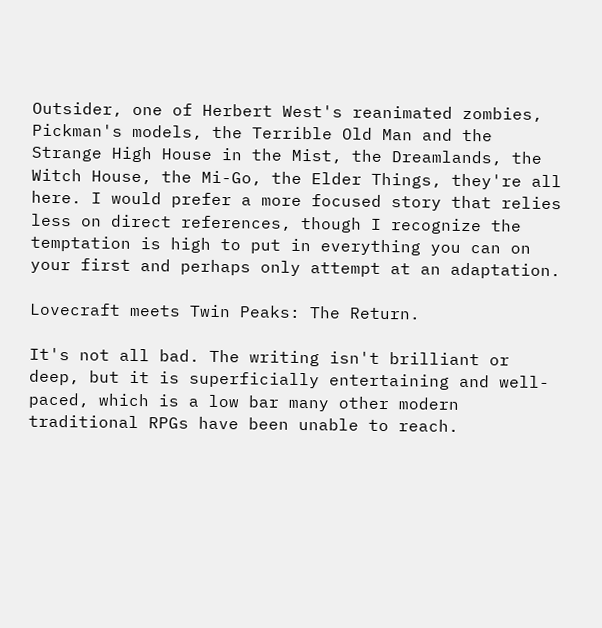Outsider, one of Herbert West's reanimated zombies, Pickman's models, the Terrible Old Man and the Strange High House in the Mist, the Dreamlands, the Witch House, the Mi-Go, the Elder Things, they're all here. I would prefer a more focused story that relies less on direct references, though I recognize the temptation is high to put in everything you can on your first and perhaps only attempt at an adaptation.

Lovecraft meets Twin Peaks: The Return.

It's not all bad. The writing isn't brilliant or deep, but it is superficially entertaining and well-paced, which is a low bar many other modern traditional RPGs have been unable to reach.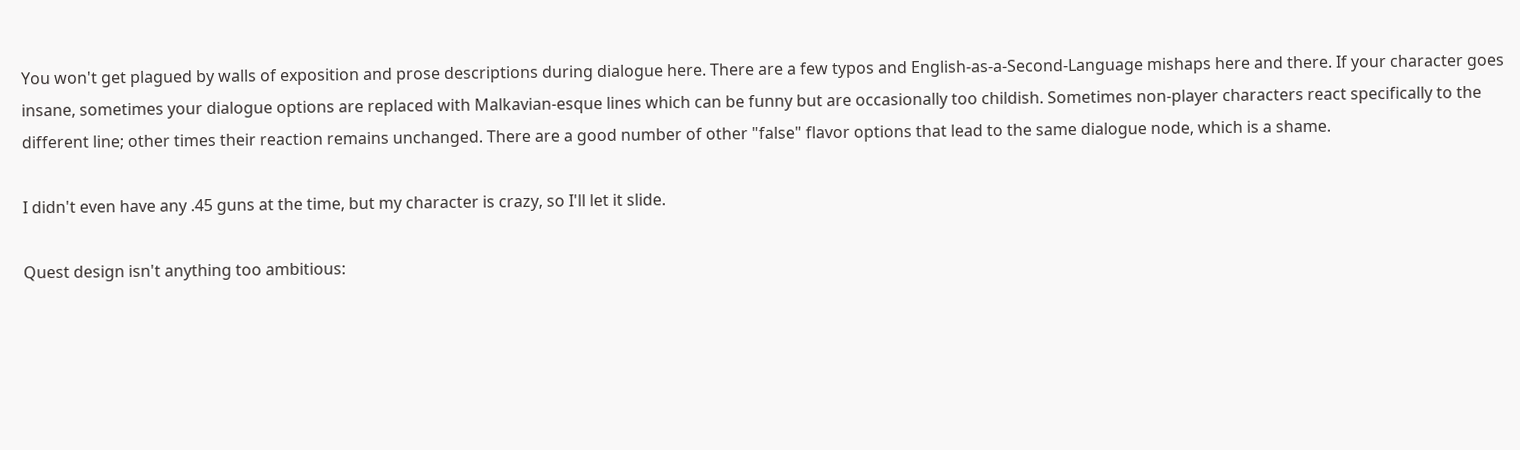You won't get plagued by walls of exposition and prose descriptions during dialogue here. There are a few typos and English-as-a-Second-Language mishaps here and there. If your character goes insane, sometimes your dialogue options are replaced with Malkavian-esque lines which can be funny but are occasionally too childish. Sometimes non-player characters react specifically to the different line; other times their reaction remains unchanged. There are a good number of other "false" flavor options that lead to the same dialogue node, which is a shame.

I didn't even have any .45 guns at the time, but my character is crazy, so I'll let it slide.

Quest design isn't anything too ambitious: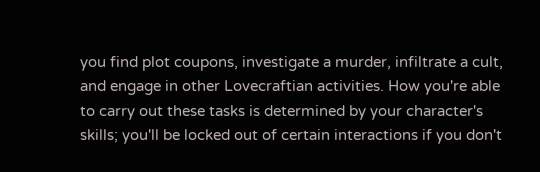you find plot coupons, investigate a murder, infiltrate a cult, and engage in other Lovecraftian activities. How you're able to carry out these tasks is determined by your character's skills; you'll be locked out of certain interactions if you don't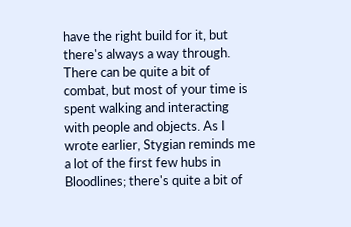have the right build for it, but there's always a way through. There can be quite a bit of combat, but most of your time is spent walking and interacting with people and objects. As I wrote earlier, Stygian reminds me a lot of the first few hubs in Bloodlines; there's quite a bit of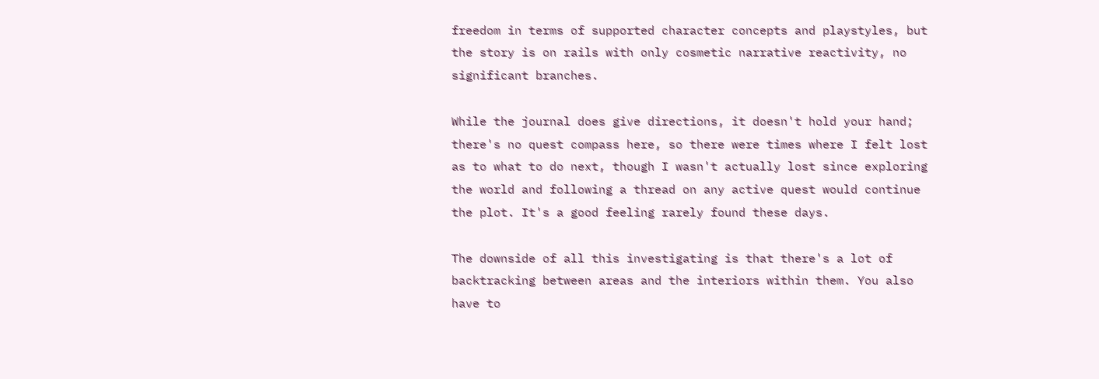freedom in terms of supported character concepts and playstyles, but the story is on rails with only cosmetic narrative reactivity, no significant branches.

While the journal does give directions, it doesn't hold your hand; there's no quest compass here, so there were times where I felt lost as to what to do next, though I wasn't actually lost since exploring the world and following a thread on any active quest would continue the plot. It's a good feeling rarely found these days.

The downside of all this investigating is that there's a lot of backtracking between areas and the interiors within them. You also have to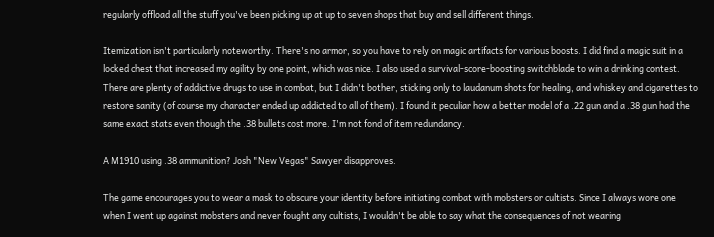regularly offload all the stuff you've been picking up at up to seven shops that buy and sell different things.

Itemization isn't particularly noteworthy. There's no armor, so you have to rely on magic artifacts for various boosts. I did find a magic suit in a locked chest that increased my agility by one point, which was nice. I also used a survival-score-boosting switchblade to win a drinking contest. There are plenty of addictive drugs to use in combat, but I didn't bother, sticking only to laudanum shots for healing, and whiskey and cigarettes to restore sanity (of course my character ended up addicted to all of them). I found it peculiar how a better model of a .22 gun and a .38 gun had the same exact stats even though the .38 bullets cost more. I'm not fond of item redundancy.

A M1910 using .38 ammunition? Josh "New Vegas" Sawyer disapproves.

The game encourages you to wear a mask to obscure your identity before initiating combat with mobsters or cultists. Since I always wore one when I went up against mobsters and never fought any cultists, I wouldn't be able to say what the consequences of not wearing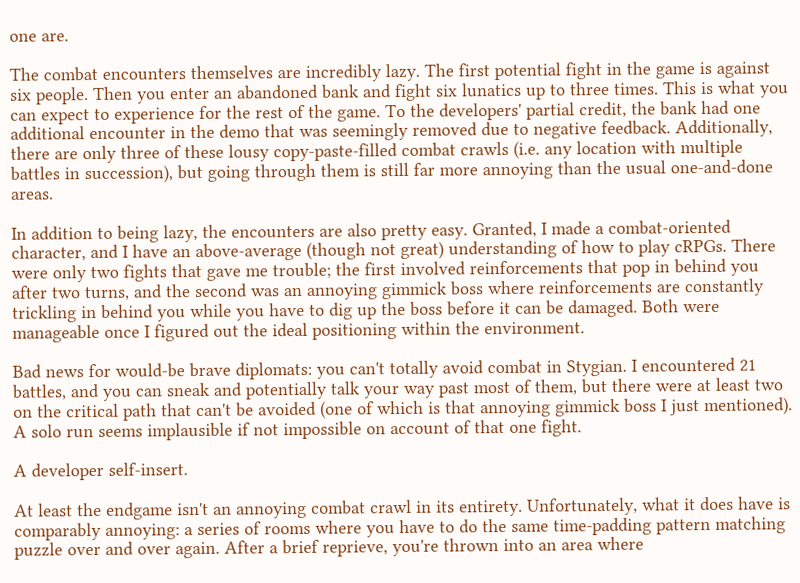one are.

The combat encounters themselves are incredibly lazy. The first potential fight in the game is against six people. Then you enter an abandoned bank and fight six lunatics up to three times. This is what you can expect to experience for the rest of the game. To the developers' partial credit, the bank had one additional encounter in the demo that was seemingly removed due to negative feedback. Additionally, there are only three of these lousy copy-paste-filled combat crawls (i.e. any location with multiple battles in succession), but going through them is still far more annoying than the usual one-and-done areas.

In addition to being lazy, the encounters are also pretty easy. Granted, I made a combat-oriented character, and I have an above-average (though not great) understanding of how to play cRPGs. There were only two fights that gave me trouble; the first involved reinforcements that pop in behind you after two turns, and the second was an annoying gimmick boss where reinforcements are constantly trickling in behind you while you have to dig up the boss before it can be damaged. Both were manageable once I figured out the ideal positioning within the environment.

Bad news for would-be brave diplomats: you can't totally avoid combat in Stygian. I encountered 21 battles, and you can sneak and potentially talk your way past most of them, but there were at least two on the critical path that can't be avoided (one of which is that annoying gimmick boss I just mentioned). A solo run seems implausible if not impossible on account of that one fight.

A developer self-insert.

At least the endgame isn't an annoying combat crawl in its entirety. Unfortunately, what it does have is comparably annoying: a series of rooms where you have to do the same time-padding pattern matching puzzle over and over again. After a brief reprieve, you're thrown into an area where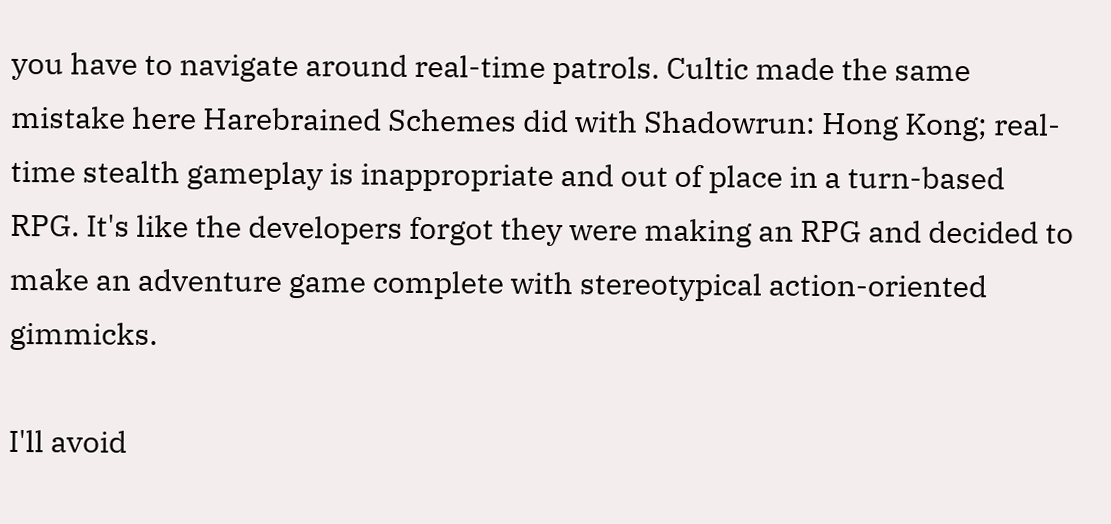you have to navigate around real-time patrols. Cultic made the same mistake here Harebrained Schemes did with Shadowrun: Hong Kong; real-time stealth gameplay is inappropriate and out of place in a turn-based RPG. It's like the developers forgot they were making an RPG and decided to make an adventure game complete with stereotypical action-oriented gimmicks.

I'll avoid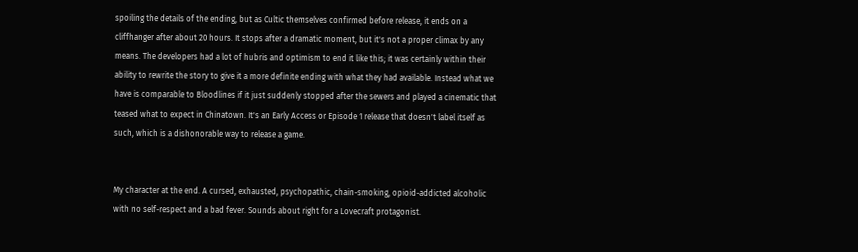spoiling the details of the ending, but as Cultic themselves confirmed before release, it ends on a cliffhanger after about 20 hours. It stops after a dramatic moment, but it's not a proper climax by any means. The developers had a lot of hubris and optimism to end it like this; it was certainly within their ability to rewrite the story to give it a more definite ending with what they had available. Instead what we have is comparable to Bloodlines if it just suddenly stopped after the sewers and played a cinematic that teased what to expect in Chinatown. It's an Early Access or Episode 1 release that doesn't label itself as such, which is a dishonorable way to release a game.


My character at the end. A cursed, exhausted, psychopathic, chain-smoking, opioid-addicted alcoholic with no self-respect and a bad fever. Sounds about right for a Lovecraft protagonist.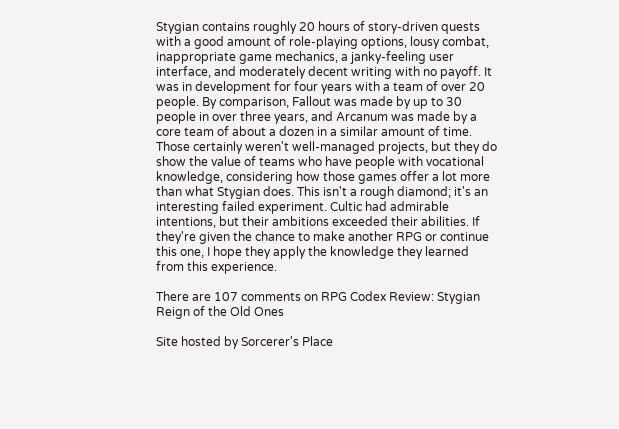Stygian contains roughly 20 hours of story-driven quests with a good amount of role-playing options, lousy combat, inappropriate game mechanics, a janky-feeling user interface, and moderately decent writing with no payoff. It was in development for four years with a team of over 20 people. By comparison, Fallout was made by up to 30 people in over three years, and Arcanum was made by a core team of about a dozen in a similar amount of time. Those certainly weren't well-managed projects, but they do show the value of teams who have people with vocational knowledge, considering how those games offer a lot more than what Stygian does. This isn't a rough diamond; it's an interesting failed experiment. Cultic had admirable intentions, but their ambitions exceeded their abilities. If they're given the chance to make another RPG or continue this one, I hope they apply the knowledge they learned from this experience.

There are 107 comments on RPG Codex Review: Stygian Reign of the Old Ones

Site hosted by Sorcerer's Place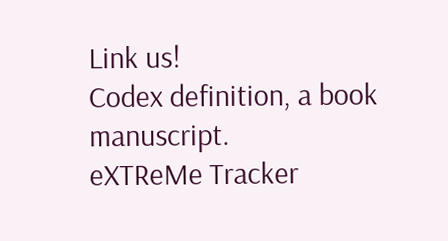Link us!
Codex definition, a book manuscript.
eXTReMe Tracker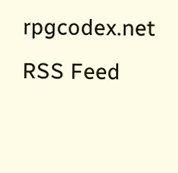rpgcodex.net RSS Feed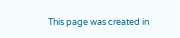This page was created in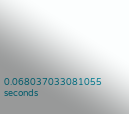0.068037033081055 seconds